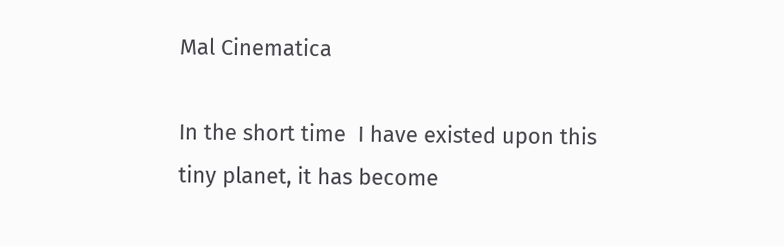Mal Cinematica

In the short time  I have existed upon this tiny planet, it has become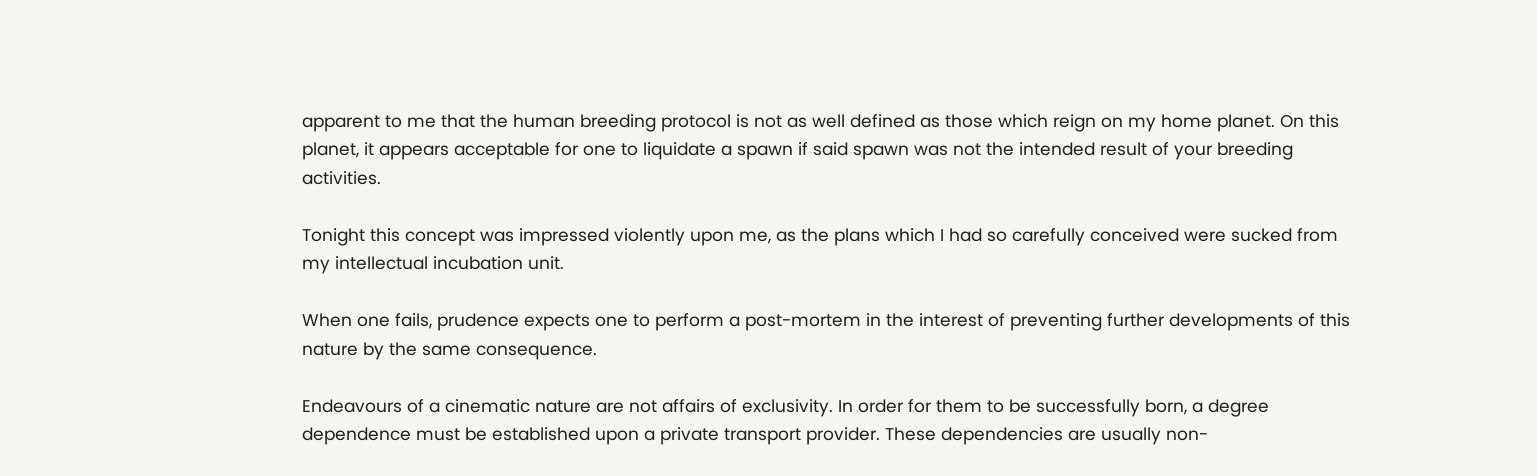apparent to me that the human breeding protocol is not as well defined as those which reign on my home planet. On this planet, it appears acceptable for one to liquidate a spawn if said spawn was not the intended result of your breeding activities.

Tonight this concept was impressed violently upon me, as the plans which I had so carefully conceived were sucked from my intellectual incubation unit.

When one fails, prudence expects one to perform a post-mortem in the interest of preventing further developments of this nature by the same consequence.

Endeavours of a cinematic nature are not affairs of exclusivity. In order for them to be successfully born, a degree dependence must be established upon a private transport provider. These dependencies are usually non-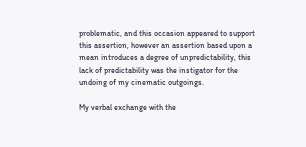problematic, and this occasion appeared to support this assertion, however an assertion based upon a mean introduces a degree of unpredictability, this lack of predictability was the instigator for the undoing of my cinematic outgoings.

My verbal exchange with the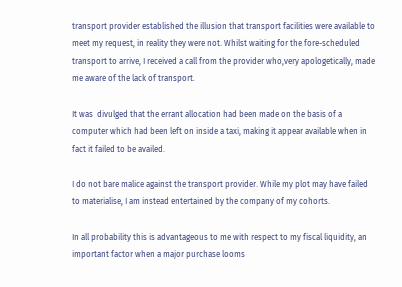transport provider established the illusion that transport facilities were available to meet my request, in reality they were not. Whilst waiting for the fore-scheduled transport to arrive, I received a call from the provider who,very apologetically, made me aware of the lack of transport.

It was  divulged that the errant allocation had been made on the basis of a computer which had been left on inside a taxi, making it appear available when in fact it failed to be availed.

I do not bare malice against the transport provider. While my plot may have failed to materialise, I am instead entertained by the company of my cohorts.

In all probability this is advantageous to me with respect to my fiscal liquidity, an important factor when a major purchase looms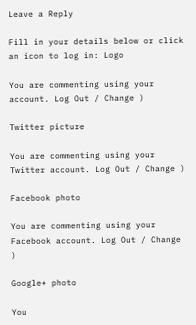Leave a Reply

Fill in your details below or click an icon to log in: Logo

You are commenting using your account. Log Out / Change )

Twitter picture

You are commenting using your Twitter account. Log Out / Change )

Facebook photo

You are commenting using your Facebook account. Log Out / Change )

Google+ photo

You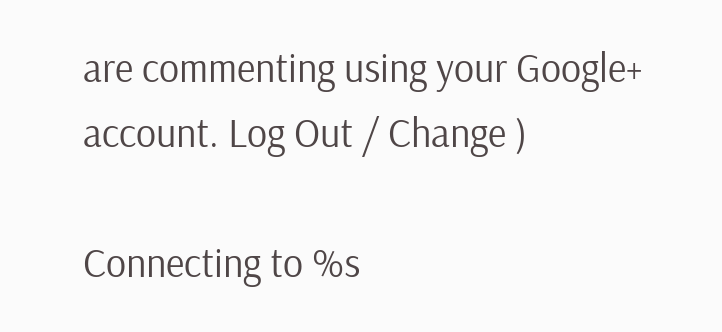are commenting using your Google+ account. Log Out / Change )

Connecting to %s